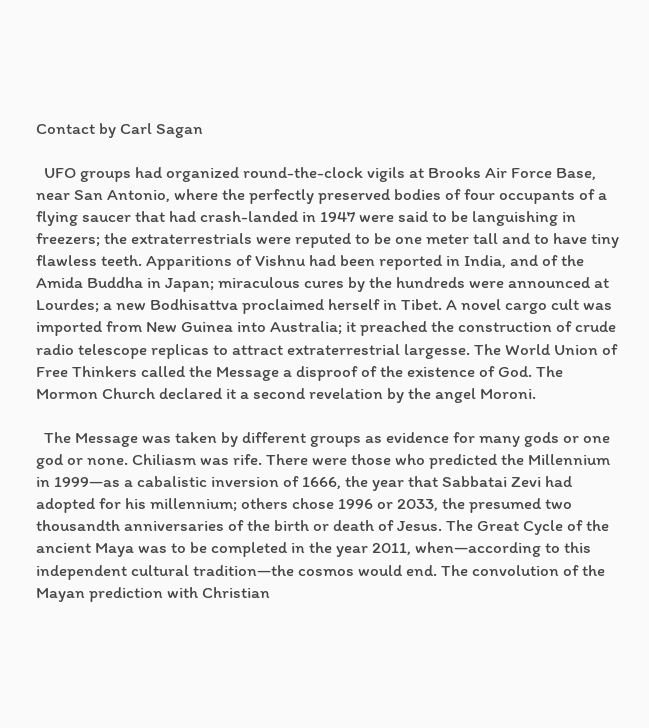Contact by Carl Sagan

  UFO groups had organized round-the-clock vigils at Brooks Air Force Base, near San Antonio, where the perfectly preserved bodies of four occupants of a flying saucer that had crash-landed in 1947 were said to be languishing in freezers; the extraterrestrials were reputed to be one meter tall and to have tiny flawless teeth. Apparitions of Vishnu had been reported in India, and of the Amida Buddha in Japan; miraculous cures by the hundreds were announced at Lourdes; a new Bodhisattva proclaimed herself in Tibet. A novel cargo cult was imported from New Guinea into Australia; it preached the construction of crude radio telescope replicas to attract extraterrestrial largesse. The World Union of Free Thinkers called the Message a disproof of the existence of God. The Mormon Church declared it a second revelation by the angel Moroni.

  The Message was taken by different groups as evidence for many gods or one god or none. Chiliasm was rife. There were those who predicted the Millennium in 1999—as a cabalistic inversion of 1666, the year that Sabbatai Zevi had adopted for his millennium; others chose 1996 or 2033, the presumed two thousandth anniversaries of the birth or death of Jesus. The Great Cycle of the ancient Maya was to be completed in the year 2011, when—according to this independent cultural tradition—the cosmos would end. The convolution of the Mayan prediction with Christian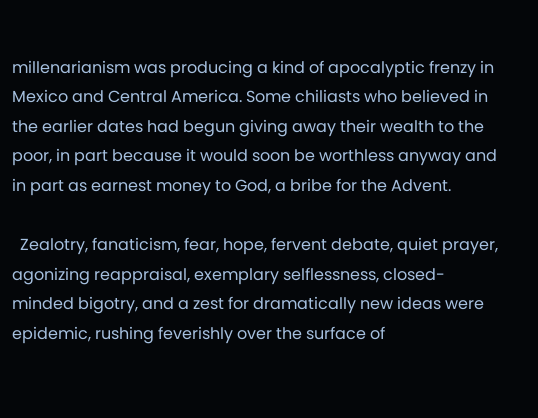millenarianism was producing a kind of apocalyptic frenzy in Mexico and Central America. Some chiliasts who believed in the earlier dates had begun giving away their wealth to the poor, in part because it would soon be worthless anyway and in part as earnest money to God, a bribe for the Advent.

  Zealotry, fanaticism, fear, hope, fervent debate, quiet prayer, agonizing reappraisal, exemplary selflessness, closed-minded bigotry, and a zest for dramatically new ideas were epidemic, rushing feverishly over the surface of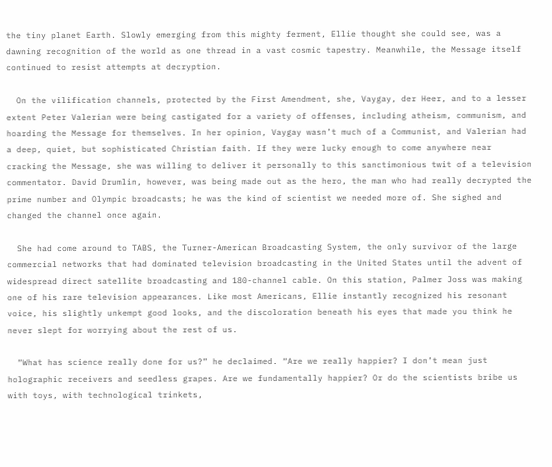the tiny planet Earth. Slowly emerging from this mighty ferment, Ellie thought she could see, was a dawning recognition of the world as one thread in a vast cosmic tapestry. Meanwhile, the Message itself continued to resist attempts at decryption.

  On the vilification channels, protected by the First Amendment, she, Vaygay, der Heer, and to a lesser extent Peter Valerian were being castigated for a variety of offenses, including atheism, communism, and hoarding the Message for themselves. In her opinion, Vaygay wasn’t much of a Communist, and Valerian had a deep, quiet, but sophisticated Christian faith. If they were lucky enough to come anywhere near cracking the Message, she was willing to deliver it personally to this sanctimonious twit of a television commentator. David Drumlin, however, was being made out as the hero, the man who had really decrypted the prime number and Olympic broadcasts; he was the kind of scientist we needed more of. She sighed and changed the channel once again.

  She had come around to TABS, the Turner-American Broadcasting System, the only survivor of the large commercial networks that had dominated television broadcasting in the United States until the advent of widespread direct satellite broadcasting and 180-channel cable. On this station, Palmer Joss was making one of his rare television appearances. Like most Americans, Ellie instantly recognized his resonant voice, his slightly unkempt good looks, and the discoloration beneath his eyes that made you think he never slept for worrying about the rest of us.

  “What has science really done for us?” he declaimed. “Are we really happier? I don’t mean just holographic receivers and seedless grapes. Are we fundamentally happier? Or do the scientists bribe us with toys, with technological trinkets,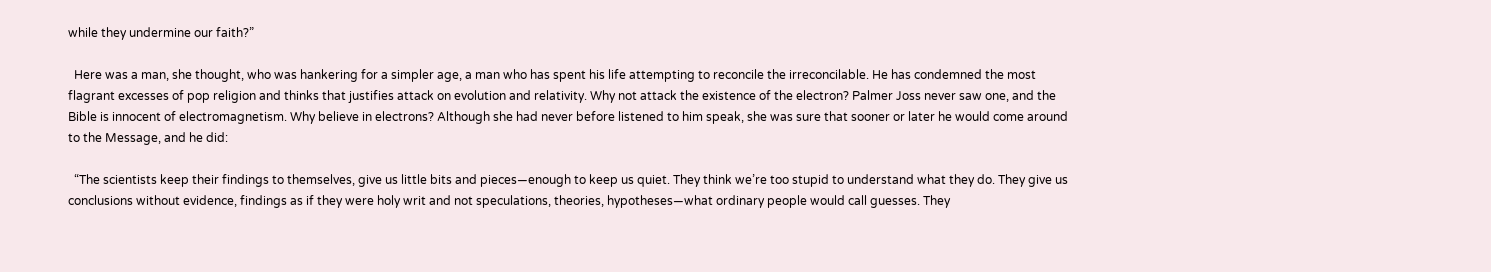while they undermine our faith?”

  Here was a man, she thought, who was hankering for a simpler age, a man who has spent his life attempting to reconcile the irreconcilable. He has condemned the most flagrant excesses of pop religion and thinks that justifies attack on evolution and relativity. Why not attack the existence of the electron? Palmer Joss never saw one, and the Bible is innocent of electromagnetism. Why believe in electrons? Although she had never before listened to him speak, she was sure that sooner or later he would come around to the Message, and he did:

  “The scientists keep their findings to themselves, give us little bits and pieces—enough to keep us quiet. They think we’re too stupid to understand what they do. They give us conclusions without evidence, findings as if they were holy writ and not speculations, theories, hypotheses—what ordinary people would call guesses. They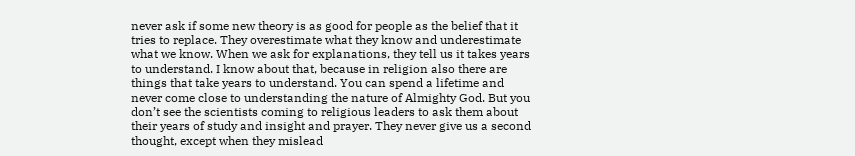never ask if some new theory is as good for people as the belief that it tries to replace. They overestimate what they know and underestimate what we know. When we ask for explanations, they tell us it takes years to understand. I know about that, because in religion also there are things that take years to understand. You can spend a lifetime and never come close to understanding the nature of Almighty God. But you don’t see the scientists coming to religious leaders to ask them about their years of study and insight and prayer. They never give us a second thought, except when they mislead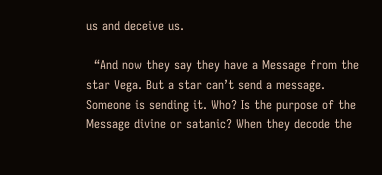us and deceive us.

  “And now they say they have a Message from the star Vega. But a star can’t send a message. Someone is sending it. Who? Is the purpose of the Message divine or satanic? When they decode the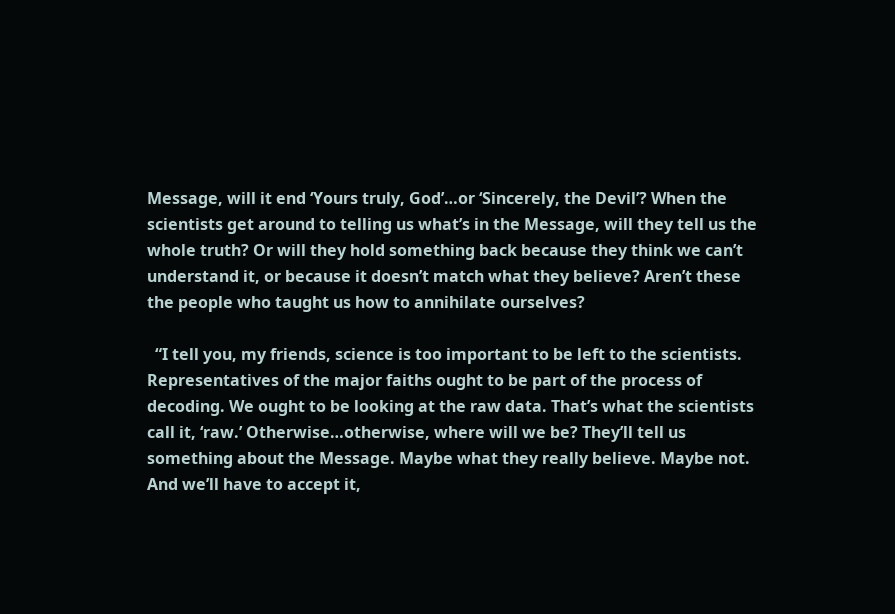Message, will it end ‘Yours truly, God’…or ‘Sincerely, the Devil’? When the scientists get around to telling us what’s in the Message, will they tell us the whole truth? Or will they hold something back because they think we can’t understand it, or because it doesn’t match what they believe? Aren’t these the people who taught us how to annihilate ourselves?

  “I tell you, my friends, science is too important to be left to the scientists. Representatives of the major faiths ought to be part of the process of decoding. We ought to be looking at the raw data. That’s what the scientists call it, ‘raw.’ Otherwise…otherwise, where will we be? They’ll tell us something about the Message. Maybe what they really believe. Maybe not. And we’ll have to accept it,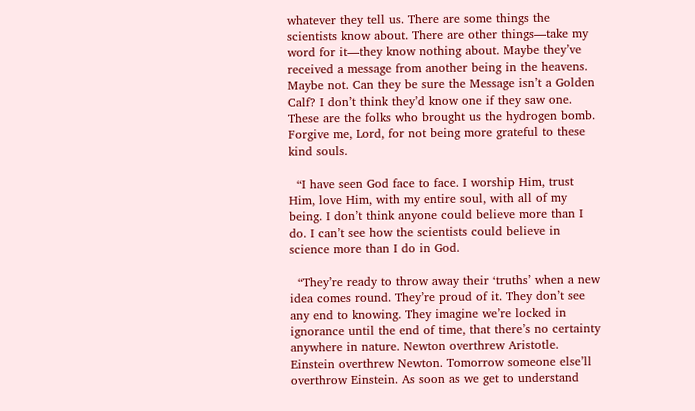whatever they tell us. There are some things the scientists know about. There are other things—take my word for it—they know nothing about. Maybe they’ve received a message from another being in the heavens. Maybe not. Can they be sure the Message isn’t a Golden Calf? I don’t think they’d know one if they saw one. These are the folks who brought us the hydrogen bomb. Forgive me, Lord, for not being more grateful to these kind souls.

  “I have seen God face to face. I worship Him, trust Him, love Him, with my entire soul, with all of my being. I don’t think anyone could believe more than I do. I can’t see how the scientists could believe in science more than I do in God.

  “They’re ready to throw away their ‘truths’ when a new idea comes round. They’re proud of it. They don’t see any end to knowing. They imagine we’re locked in ignorance until the end of time, that there’s no certainty anywhere in nature. Newton overthrew Aristotle. Einstein overthrew Newton. Tomorrow someone else’ll overthrow Einstein. As soon as we get to understand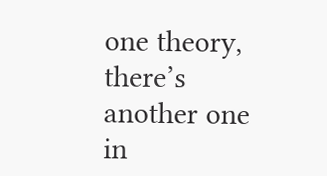one theory, there’s another one in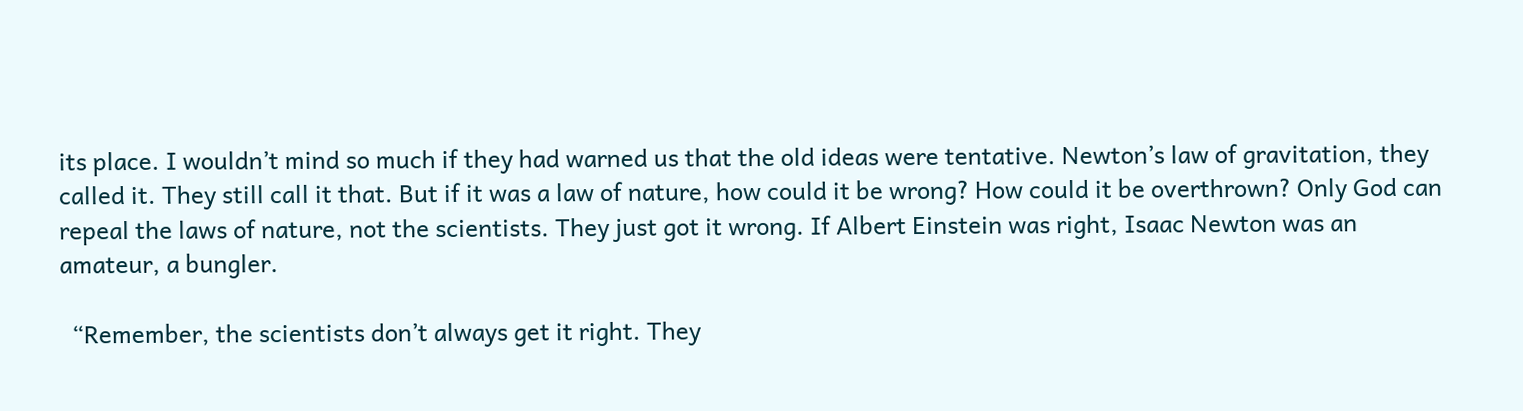its place. I wouldn’t mind so much if they had warned us that the old ideas were tentative. Newton’s law of gravitation, they called it. They still call it that. But if it was a law of nature, how could it be wrong? How could it be overthrown? Only God can repeal the laws of nature, not the scientists. They just got it wrong. If Albert Einstein was right, Isaac Newton was an amateur, a bungler.

  “Remember, the scientists don’t always get it right. They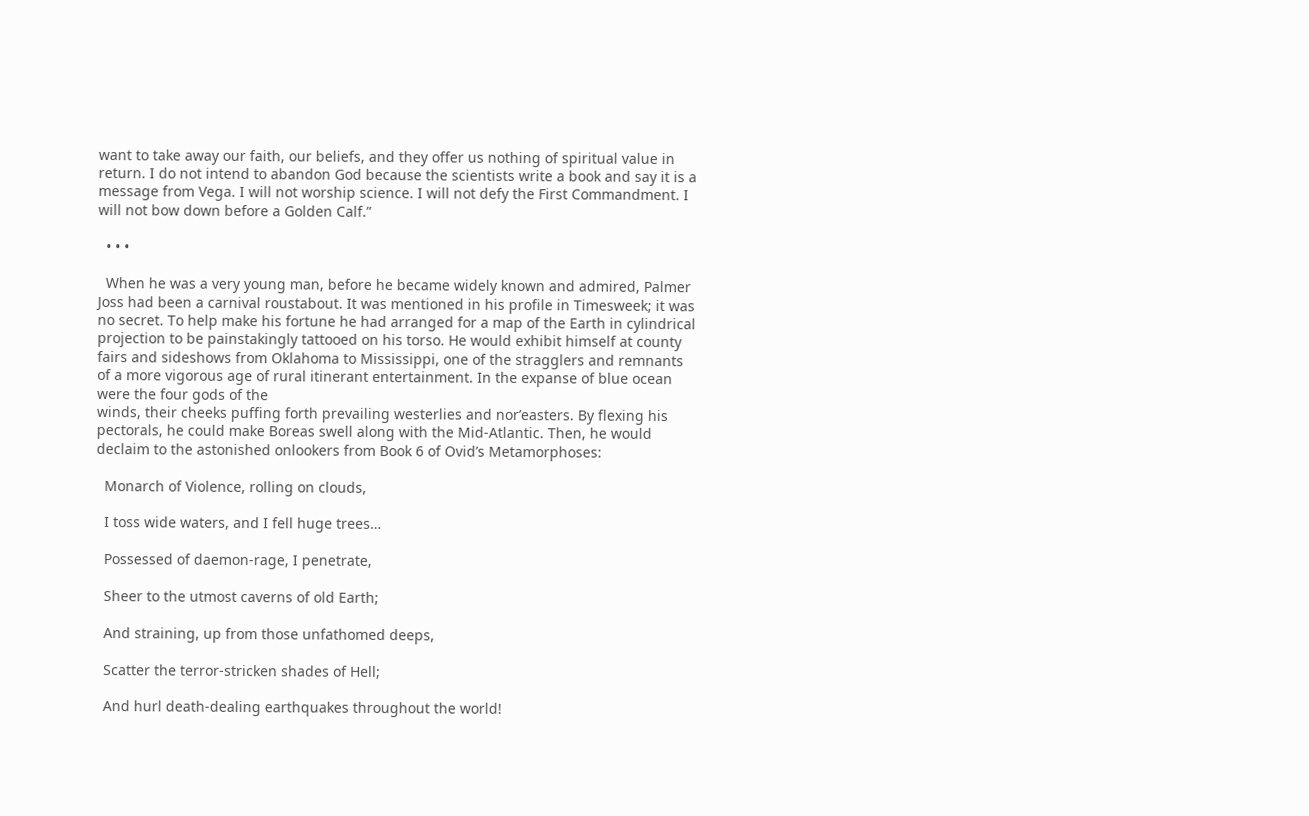want to take away our faith, our beliefs, and they offer us nothing of spiritual value in return. I do not intend to abandon God because the scientists write a book and say it is a message from Vega. I will not worship science. I will not defy the First Commandment. I will not bow down before a Golden Calf.”

  • • •

  When he was a very young man, before he became widely known and admired, Palmer Joss had been a carnival roustabout. It was mentioned in his profile in Timesweek; it was no secret. To help make his fortune he had arranged for a map of the Earth in cylindrical projection to be painstakingly tattooed on his torso. He would exhibit himself at county fairs and sideshows from Oklahoma to Mississippi, one of the stragglers and remnants of a more vigorous age of rural itinerant entertainment. In the expanse of blue ocean were the four gods of the
winds, their cheeks puffing forth prevailing westerlies and nor’easters. By flexing his pectorals, he could make Boreas swell along with the Mid-Atlantic. Then, he would declaim to the astonished onlookers from Book 6 of Ovid’s Metamorphoses:

  Monarch of Violence, rolling on clouds,

  I toss wide waters, and I fell huge trees…

  Possessed of daemon-rage, I penetrate,

  Sheer to the utmost caverns of old Earth;

  And straining, up from those unfathomed deeps,

  Scatter the terror-stricken shades of Hell;

  And hurl death-dealing earthquakes throughout the world!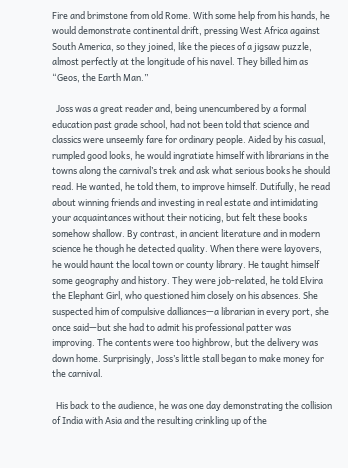Fire and brimstone from old Rome. With some help from his hands, he would demonstrate continental drift, pressing West Africa against South America, so they joined, like the pieces of a jigsaw puzzle, almost perfectly at the longitude of his navel. They billed him as “Geos, the Earth Man.”

  Joss was a great reader and, being unencumbered by a formal education past grade school, had not been told that science and classics were unseemly fare for ordinary people. Aided by his casual, rumpled good looks, he would ingratiate himself with librarians in the towns along the carnival’s trek and ask what serious books he should read. He wanted, he told them, to improve himself. Dutifully, he read about winning friends and investing in real estate and intimidating your acquaintances without their noticing, but felt these books somehow shallow. By contrast, in ancient literature and in modern science he though he detected quality. When there were layovers, he would haunt the local town or county library. He taught himself some geography and history. They were job-related, he told Elvira the Elephant Girl, who questioned him closely on his absences. She suspected him of compulsive dalliances—a librarian in every port, she once said—but she had to admit his professional patter was improving. The contents were too highbrow, but the delivery was down home. Surprisingly, Joss’s little stall began to make money for the carnival.

  His back to the audience, he was one day demonstrating the collision of India with Asia and the resulting crinkling up of the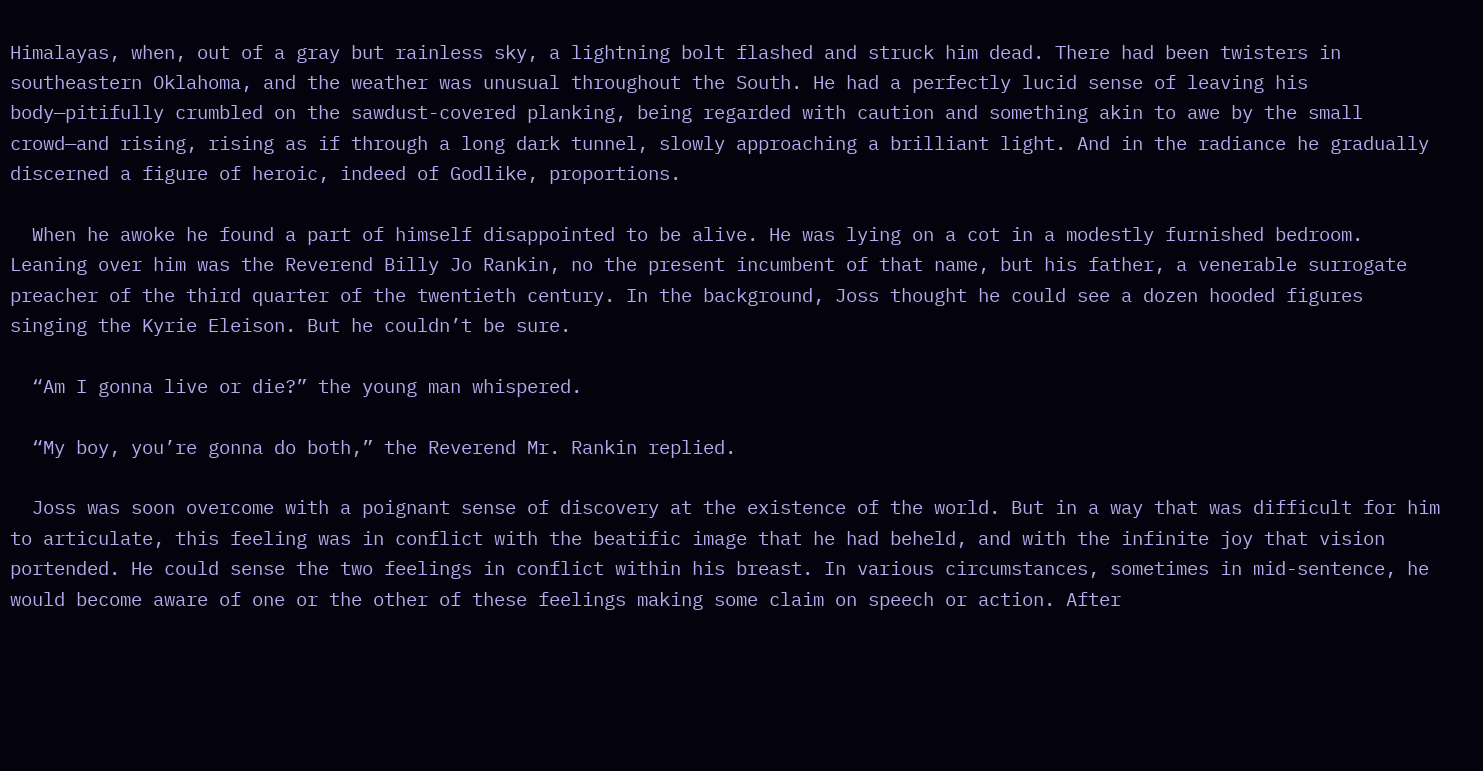Himalayas, when, out of a gray but rainless sky, a lightning bolt flashed and struck him dead. There had been twisters in southeastern Oklahoma, and the weather was unusual throughout the South. He had a perfectly lucid sense of leaving his body—pitifully crumbled on the sawdust-covered planking, being regarded with caution and something akin to awe by the small crowd—and rising, rising as if through a long dark tunnel, slowly approaching a brilliant light. And in the radiance he gradually discerned a figure of heroic, indeed of Godlike, proportions.

  When he awoke he found a part of himself disappointed to be alive. He was lying on a cot in a modestly furnished bedroom. Leaning over him was the Reverend Billy Jo Rankin, no the present incumbent of that name, but his father, a venerable surrogate preacher of the third quarter of the twentieth century. In the background, Joss thought he could see a dozen hooded figures singing the Kyrie Eleison. But he couldn’t be sure.

  “Am I gonna live or die?” the young man whispered.

  “My boy, you’re gonna do both,” the Reverend Mr. Rankin replied.

  Joss was soon overcome with a poignant sense of discovery at the existence of the world. But in a way that was difficult for him to articulate, this feeling was in conflict with the beatific image that he had beheld, and with the infinite joy that vision portended. He could sense the two feelings in conflict within his breast. In various circumstances, sometimes in mid-sentence, he would become aware of one or the other of these feelings making some claim on speech or action. After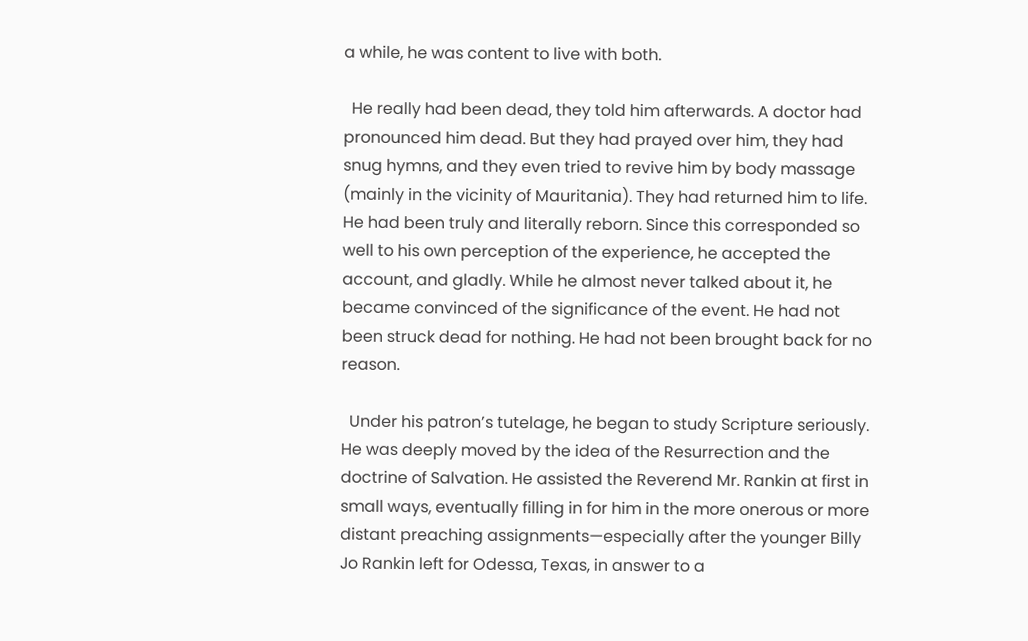a while, he was content to live with both.

  He really had been dead, they told him afterwards. A doctor had pronounced him dead. But they had prayed over him, they had snug hymns, and they even tried to revive him by body massage (mainly in the vicinity of Mauritania). They had returned him to life. He had been truly and literally reborn. Since this corresponded so well to his own perception of the experience, he accepted the account, and gladly. While he almost never talked about it, he became convinced of the significance of the event. He had not been struck dead for nothing. He had not been brought back for no reason.

  Under his patron’s tutelage, he began to study Scripture seriously. He was deeply moved by the idea of the Resurrection and the doctrine of Salvation. He assisted the Reverend Mr. Rankin at first in small ways, eventually filling in for him in the more onerous or more distant preaching assignments—especially after the younger Billy Jo Rankin left for Odessa, Texas, in answer to a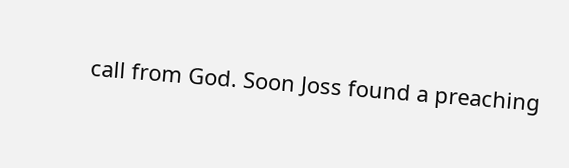call from God. Soon Joss found a preaching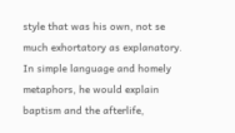style that was his own, not se much exhortatory as explanatory. In simple language and homely metaphors, he would explain baptism and the afterlife,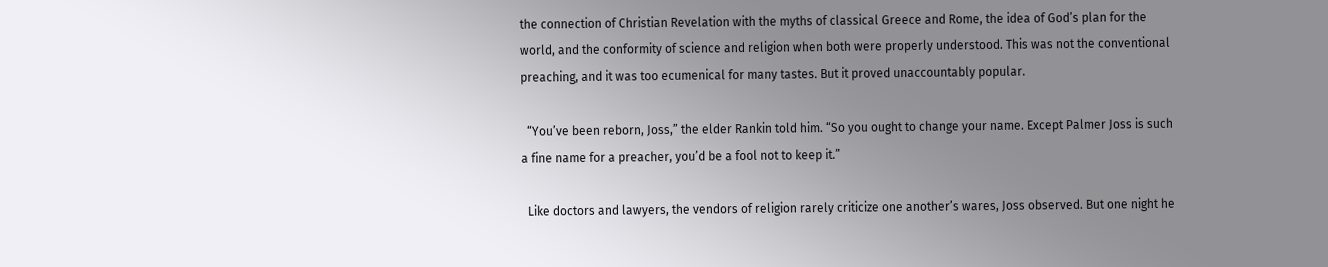the connection of Christian Revelation with the myths of classical Greece and Rome, the idea of God’s plan for the world, and the conformity of science and religion when both were properly understood. This was not the conventional preaching, and it was too ecumenical for many tastes. But it proved unaccountably popular.

  “You’ve been reborn, Joss,” the elder Rankin told him. “So you ought to change your name. Except Palmer Joss is such a fine name for a preacher, you’d be a fool not to keep it.”

  Like doctors and lawyers, the vendors of religion rarely criticize one another’s wares, Joss observed. But one night he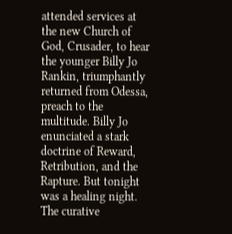attended services at the new Church of God, Crusader, to hear the younger Billy Jo Rankin, triumphantly returned from Odessa, preach to the multitude. Billy Jo enunciated a stark doctrine of Reward, Retribution, and the Rapture. But tonight was a healing night. The curative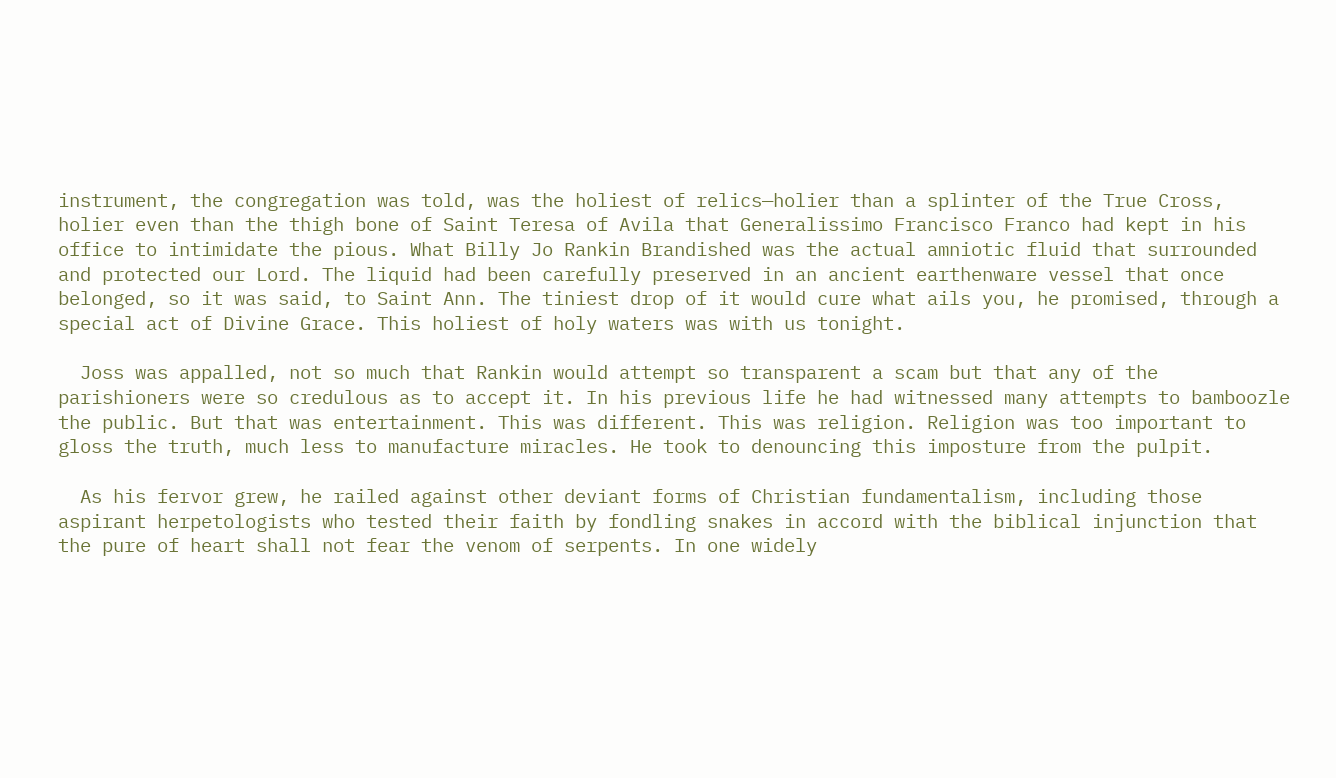instrument, the congregation was told, was the holiest of relics—holier than a splinter of the True Cross, holier even than the thigh bone of Saint Teresa of Avila that Generalissimo Francisco Franco had kept in his office to intimidate the pious. What Billy Jo Rankin Brandished was the actual amniotic fluid that surrounded and protected our Lord. The liquid had been carefully preserved in an ancient earthenware vessel that once belonged, so it was said, to Saint Ann. The tiniest drop of it would cure what ails you, he promised, through a special act of Divine Grace. This holiest of holy waters was with us tonight.

  Joss was appalled, not so much that Rankin would attempt so transparent a scam but that any of the parishioners were so credulous as to accept it. In his previous life he had witnessed many attempts to bamboozle the public. But that was entertainment. This was different. This was religion. Religion was too important to gloss the truth, much less to manufacture miracles. He took to denouncing this imposture from the pulpit.

  As his fervor grew, he railed against other deviant forms of Christian fundamentalism, including those aspirant herpetologists who tested their faith by fondling snakes in accord with the biblical injunction that the pure of heart shall not fear the venom of serpents. In one widely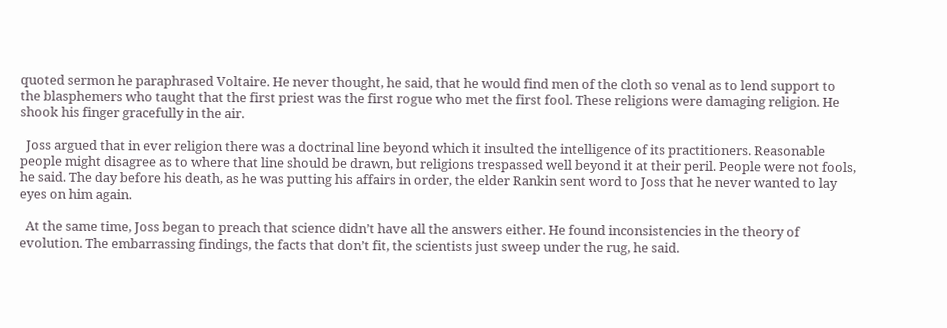quoted sermon he paraphrased Voltaire. He never thought, he said, that he would find men of the cloth so venal as to lend support to the blasphemers who taught that the first priest was the first rogue who met the first fool. These religions were damaging religion. He shook his finger gracefully in the air.

  Joss argued that in ever religion there was a doctrinal line beyond which it insulted the intelligence of its practitioners. Reasonable people might disagree as to where that line should be drawn, but religions trespassed well beyond it at their peril. People were not fools, he said. The day before his death, as he was putting his affairs in order, the elder Rankin sent word to Joss that he never wanted to lay eyes on him again.

  At the same time, Joss began to preach that science didn’t have all the answers either. He found inconsistencies in the theory of evolution. The embarrassing findings, the facts that don’t fit, the scientists just sweep under the rug, he said.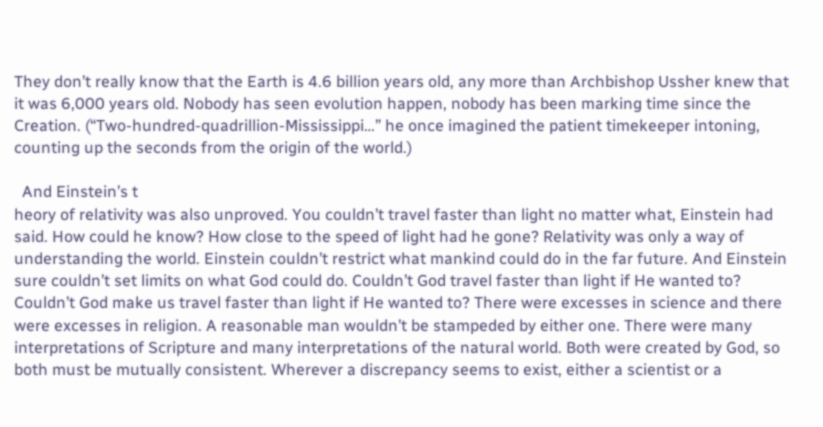They don’t really know that the Earth is 4.6 billion years old, any more than Archbishop Ussher knew that it was 6,000 years old. Nobody has seen evolution happen, nobody has been marking time since the Creation. (“Two-hundred-quadrillion-Mississippi…” he once imagined the patient timekeeper intoning, counting up the seconds from the origin of the world.)

  And Einstein’s t
heory of relativity was also unproved. You couldn’t travel faster than light no matter what, Einstein had said. How could he know? How close to the speed of light had he gone? Relativity was only a way of understanding the world. Einstein couldn’t restrict what mankind could do in the far future. And Einstein sure couldn’t set limits on what God could do. Couldn’t God travel faster than light if He wanted to? Couldn’t God make us travel faster than light if He wanted to? There were excesses in science and there were excesses in religion. A reasonable man wouldn’t be stampeded by either one. There were many interpretations of Scripture and many interpretations of the natural world. Both were created by God, so both must be mutually consistent. Wherever a discrepancy seems to exist, either a scientist or a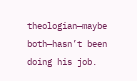theologian—maybe both—hasn’t been doing his job.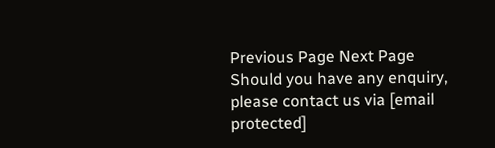Previous Page Next Page
Should you have any enquiry, please contact us via [email protected]